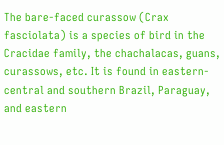The bare-faced curassow (Crax fasciolata) is a species of bird in the Cracidae family, the chachalacas, guans, curassows, etc. It is found in eastern-central and southern Brazil, Paraguay, and eastern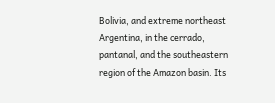Bolivia, and extreme northeast Argentina, in the cerrado, pantanal, and the southeastern region of the Amazon basin. Its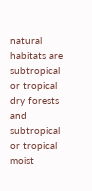natural habitats are subtropical or tropical dry forests and subtropical or tropical moist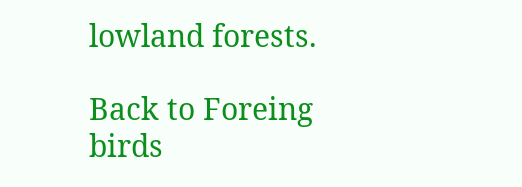lowland forests.

Back to Foreing birds